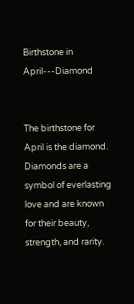Birthstone in April---Diamond


The birthstone for April is the diamond. Diamonds are a symbol of everlasting love and are known for their beauty, strength, and rarity.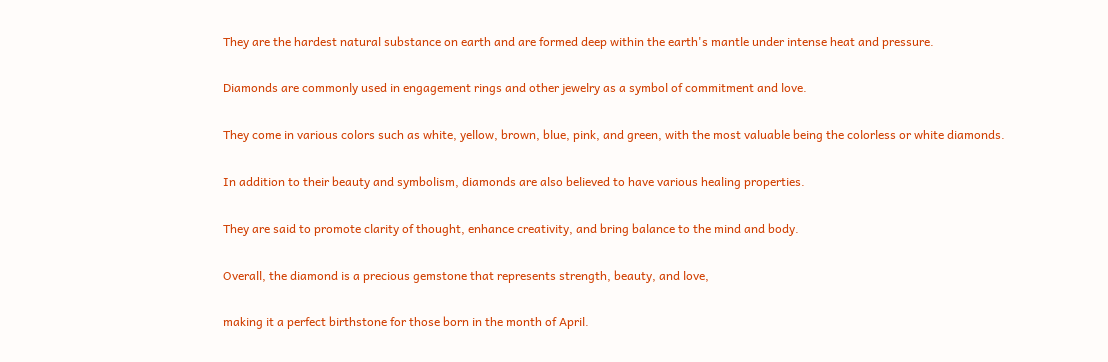They are the hardest natural substance on earth and are formed deep within the earth's mantle under intense heat and pressure.

Diamonds are commonly used in engagement rings and other jewelry as a symbol of commitment and love.

They come in various colors such as white, yellow, brown, blue, pink, and green, with the most valuable being the colorless or white diamonds.

In addition to their beauty and symbolism, diamonds are also believed to have various healing properties.

They are said to promote clarity of thought, enhance creativity, and bring balance to the mind and body.

Overall, the diamond is a precious gemstone that represents strength, beauty, and love,

making it a perfect birthstone for those born in the month of April.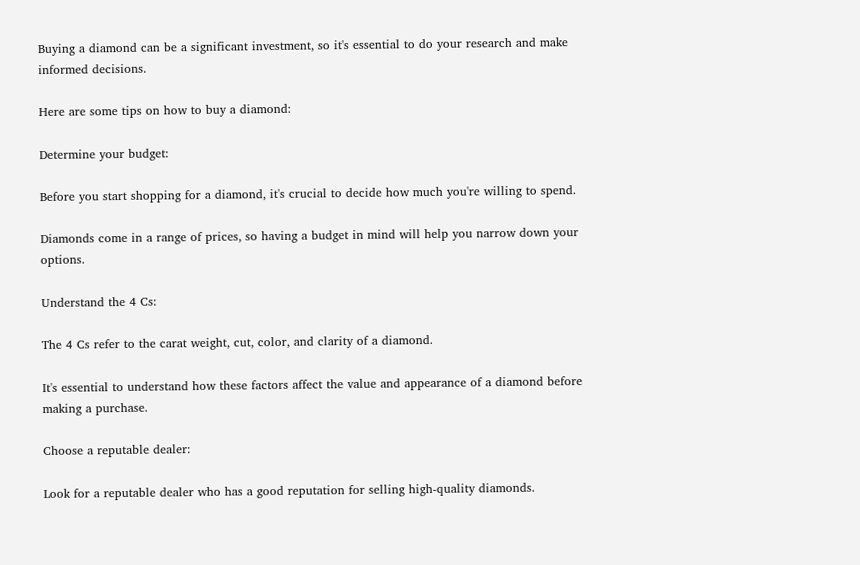Buying a diamond can be a significant investment, so it's essential to do your research and make informed decisions.

Here are some tips on how to buy a diamond:

Determine your budget:

Before you start shopping for a diamond, it's crucial to decide how much you're willing to spend.

Diamonds come in a range of prices, so having a budget in mind will help you narrow down your options.

Understand the 4 Cs:

The 4 Cs refer to the carat weight, cut, color, and clarity of a diamond.

It's essential to understand how these factors affect the value and appearance of a diamond before making a purchase.

Choose a reputable dealer:

Look for a reputable dealer who has a good reputation for selling high-quality diamonds.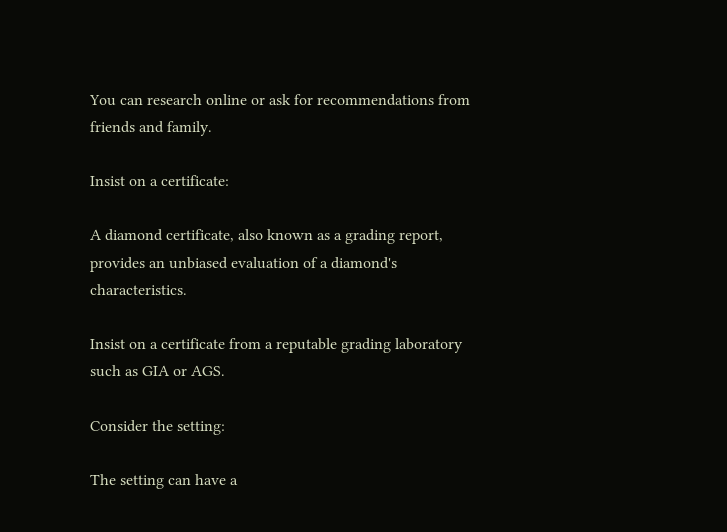You can research online or ask for recommendations from friends and family.

Insist on a certificate:

A diamond certificate, also known as a grading report, provides an unbiased evaluation of a diamond's characteristics.

Insist on a certificate from a reputable grading laboratory such as GIA or AGS.

Consider the setting:

The setting can have a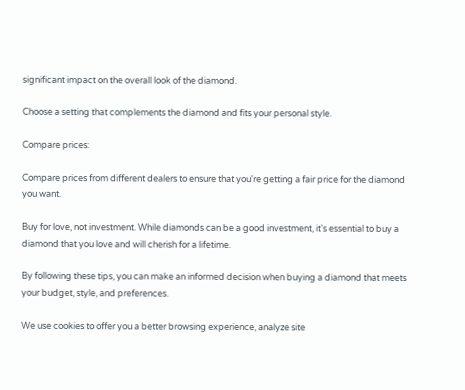significant impact on the overall look of the diamond.

Choose a setting that complements the diamond and fits your personal style.

Compare prices:

Compare prices from different dealers to ensure that you're getting a fair price for the diamond you want.

Buy for love, not investment. While diamonds can be a good investment, it's essential to buy a diamond that you love and will cherish for a lifetime.

By following these tips, you can make an informed decision when buying a diamond that meets your budget, style, and preferences.

We use cookies to offer you a better browsing experience, analyze site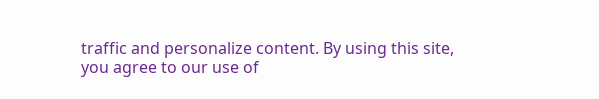traffic and personalize content. By using this site, you agree to our use of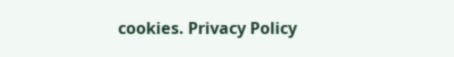cookies. Privacy Policy